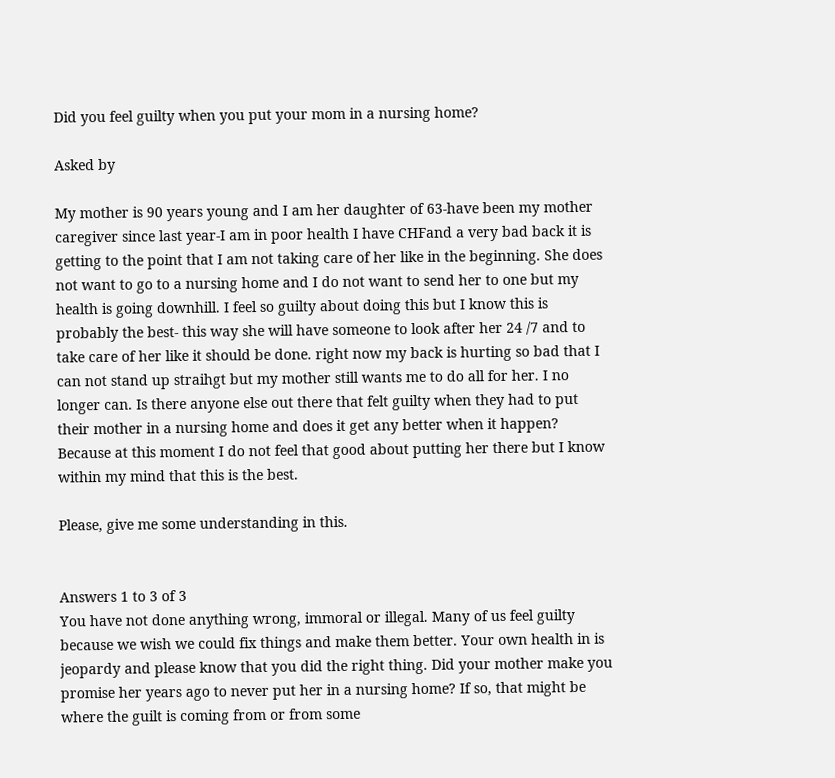Did you feel guilty when you put your mom in a nursing home?

Asked by

My mother is 90 years young and I am her daughter of 63-have been my mother caregiver since last year-I am in poor health I have CHFand a very bad back it is getting to the point that I am not taking care of her like in the beginning. She does not want to go to a nursing home and I do not want to send her to one but my health is going downhill. I feel so guilty about doing this but I know this is probably the best- this way she will have someone to look after her 24 /7 and to take care of her like it should be done. right now my back is hurting so bad that I can not stand up straihgt but my mother still wants me to do all for her. I no longer can. Is there anyone else out there that felt guilty when they had to put their mother in a nursing home and does it get any better when it happen? Because at this moment I do not feel that good about putting her there but I know within my mind that this is the best.

Please, give me some understanding in this.


Answers 1 to 3 of 3
You have not done anything wrong, immoral or illegal. Many of us feel guilty because we wish we could fix things and make them better. Your own health in is jeopardy and please know that you did the right thing. Did your mother make you promise her years ago to never put her in a nursing home? If so, that might be where the guilt is coming from or from some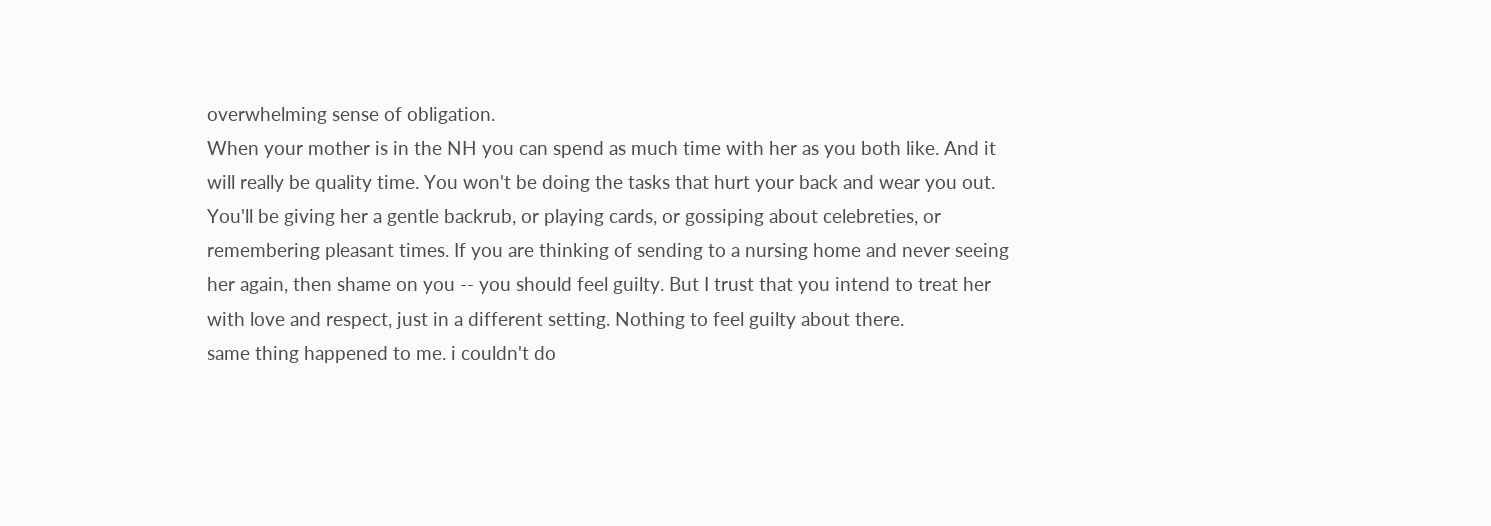overwhelming sense of obligation.
When your mother is in the NH you can spend as much time with her as you both like. And it will really be quality time. You won't be doing the tasks that hurt your back and wear you out. You'll be giving her a gentle backrub, or playing cards, or gossiping about celebreties, or remembering pleasant times. If you are thinking of sending to a nursing home and never seeing her again, then shame on you -- you should feel guilty. But I trust that you intend to treat her with love and respect, just in a different setting. Nothing to feel guilty about there.
same thing happened to me. i couldn't do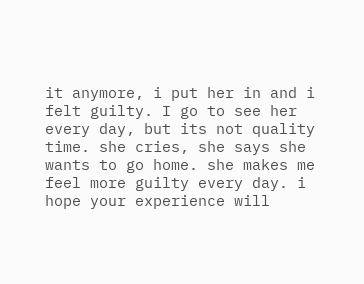it anymore, i put her in and i felt guilty. I go to see her every day, but its not quality time. she cries, she says she wants to go home. she makes me feel more guilty every day. i hope your experience will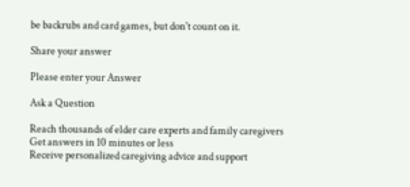be backrubs and card games, but don't count on it.

Share your answer

Please enter your Answer

Ask a Question

Reach thousands of elder care experts and family caregivers
Get answers in 10 minutes or less
Receive personalized caregiving advice and support